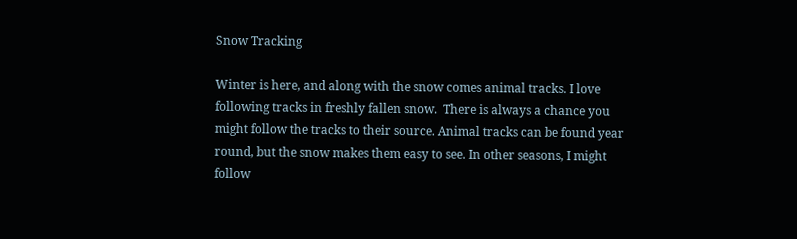Snow Tracking

Winter is here, and along with the snow comes animal tracks. I love following tracks in freshly fallen snow.  There is always a chance you might follow the tracks to their source. Animal tracks can be found year round, but the snow makes them easy to see. In other seasons, I might follow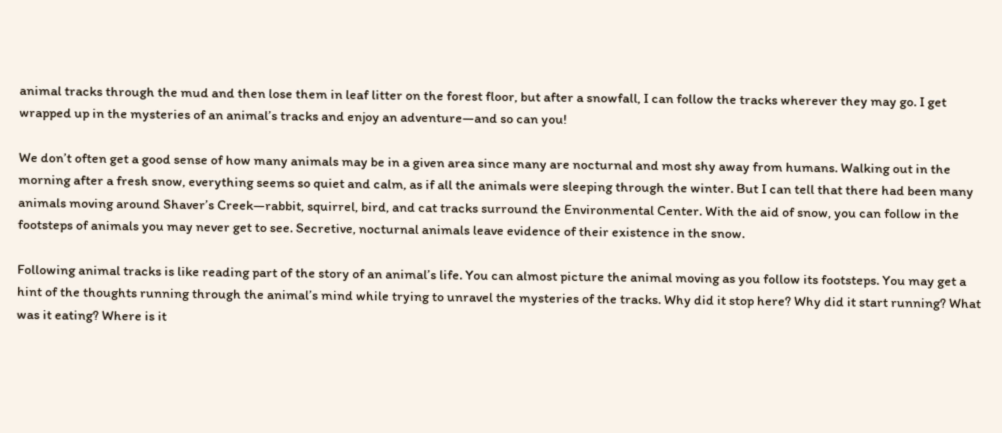animal tracks through the mud and then lose them in leaf litter on the forest floor, but after a snowfall, I can follow the tracks wherever they may go. I get wrapped up in the mysteries of an animal’s tracks and enjoy an adventure—and so can you!

We don’t often get a good sense of how many animals may be in a given area since many are nocturnal and most shy away from humans. Walking out in the morning after a fresh snow, everything seems so quiet and calm, as if all the animals were sleeping through the winter. But I can tell that there had been many animals moving around Shaver’s Creek—rabbit, squirrel, bird, and cat tracks surround the Environmental Center. With the aid of snow, you can follow in the footsteps of animals you may never get to see. Secretive, nocturnal animals leave evidence of their existence in the snow.

Following animal tracks is like reading part of the story of an animal’s life. You can almost picture the animal moving as you follow its footsteps. You may get a hint of the thoughts running through the animal’s mind while trying to unravel the mysteries of the tracks. Why did it stop here? Why did it start running? What was it eating? Where is it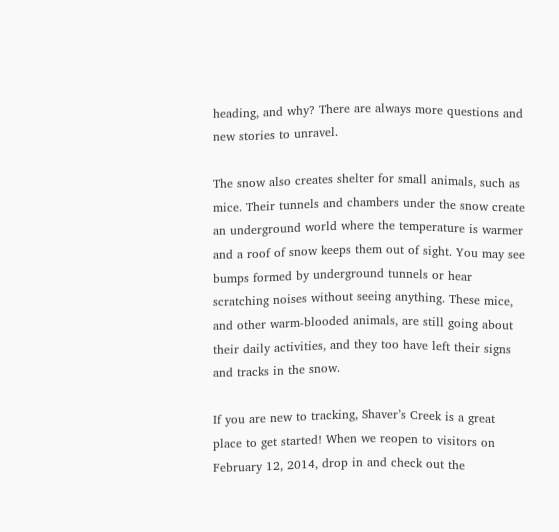heading, and why? There are always more questions and new stories to unravel.

The snow also creates shelter for small animals, such as mice. Their tunnels and chambers under the snow create an underground world where the temperature is warmer and a roof of snow keeps them out of sight. You may see bumps formed by underground tunnels or hear scratching noises without seeing anything. These mice, and other warm-blooded animals, are still going about their daily activities, and they too have left their signs and tracks in the snow.

If you are new to tracking, Shaver’s Creek is a great place to get started! When we reopen to visitors on February 12, 2014, drop in and check out the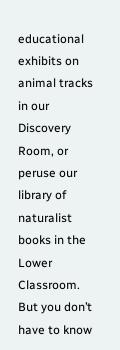educational exhibits on animal tracks in our Discovery Room, or peruse our library of naturalist books in the Lower Classroom. But you don’t have to know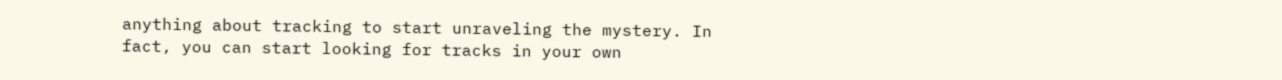anything about tracking to start unraveling the mystery. In fact, you can start looking for tracks in your own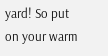yard! So put on your warm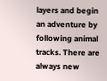layers and begin an adventure by following animal tracks. There are always new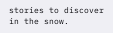stories to discover in the snow.